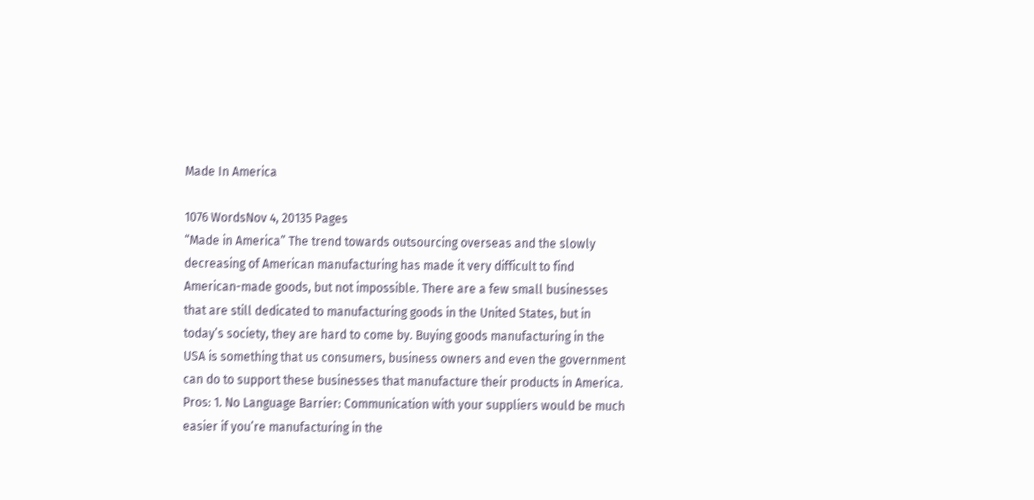Made In America

1076 WordsNov 4, 20135 Pages
“Made in America” The trend towards outsourcing overseas and the slowly decreasing of American manufacturing has made it very difficult to find American-made goods, but not impossible. There are a few small businesses that are still dedicated to manufacturing goods in the United States, but in today’s society, they are hard to come by. Buying goods manufacturing in the USA is something that us consumers, business owners and even the government can do to support these businesses that manufacture their products in America. Pros: 1. No Language Barrier: Communication with your suppliers would be much easier if you’re manufacturing in the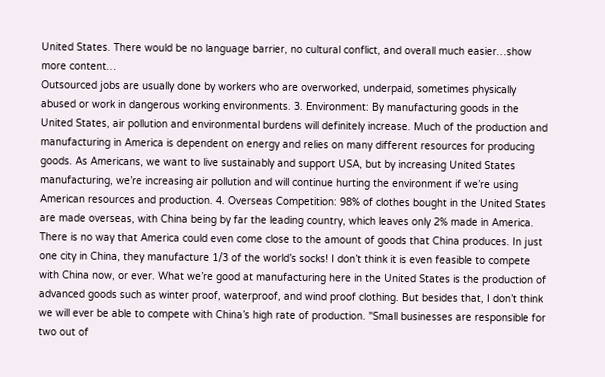United States. There would be no language barrier, no cultural conflict, and overall much easier…show more content…
Outsourced jobs are usually done by workers who are overworked, underpaid, sometimes physically abused or work in dangerous working environments. 3. Environment: By manufacturing goods in the United States, air pollution and environmental burdens will definitely increase. Much of the production and manufacturing in America is dependent on energy and relies on many different resources for producing goods. As Americans, we want to live sustainably and support USA, but by increasing United States manufacturing, we’re increasing air pollution and will continue hurting the environment if we’re using American resources and production. 4. Overseas Competition: 98% of clothes bought in the United States are made overseas, with China being by far the leading country, which leaves only 2% made in America. There is no way that America could even come close to the amount of goods that China produces. In just one city in China, they manufacture 1/3 of the world’s socks! I don’t think it is even feasible to compete with China now, or ever. What we’re good at manufacturing here in the United States is the production of advanced goods such as winter proof, waterproof, and wind proof clothing. But besides that, I don’t think we will ever be able to compete with China’s high rate of production. "Small businesses are responsible for two out of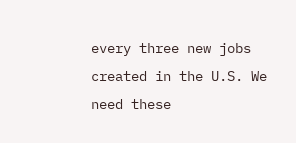every three new jobs created in the U.S. We need these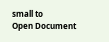small to
Open Document